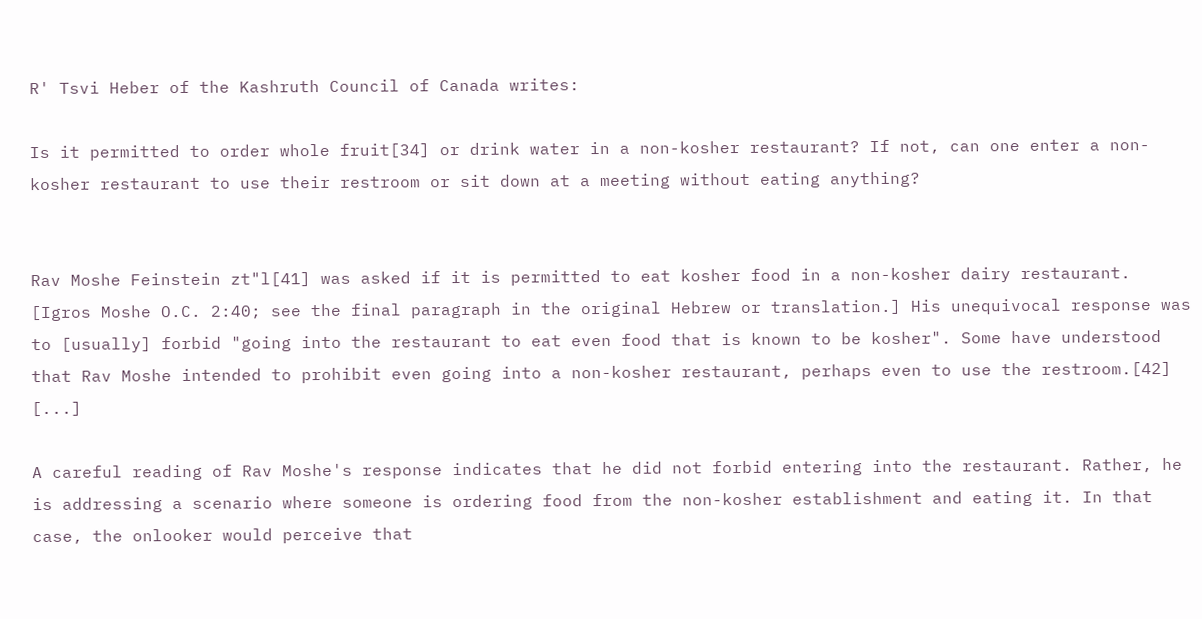R' Tsvi Heber of the Kashruth Council of Canada writes:

Is it permitted to order whole fruit[34] or drink water in a non-kosher restaurant? If not, can one enter a non-kosher restaurant to use their restroom or sit down at a meeting without eating anything?


Rav Moshe Feinstein zt"l[41] was asked if it is permitted to eat kosher food in a non-kosher dairy restaurant. [Igros Moshe O.C. 2:40; see the final paragraph in the original Hebrew or translation.] His unequivocal response was to [usually] forbid "going into the restaurant to eat even food that is known to be kosher". Some have understood that Rav Moshe intended to prohibit even going into a non-kosher restaurant, perhaps even to use the restroom.[42] [...]

A careful reading of Rav Moshe's response indicates that he did not forbid entering into the restaurant. Rather, he is addressing a scenario where someone is ordering food from the non-kosher establishment and eating it. In that case, the onlooker would perceive that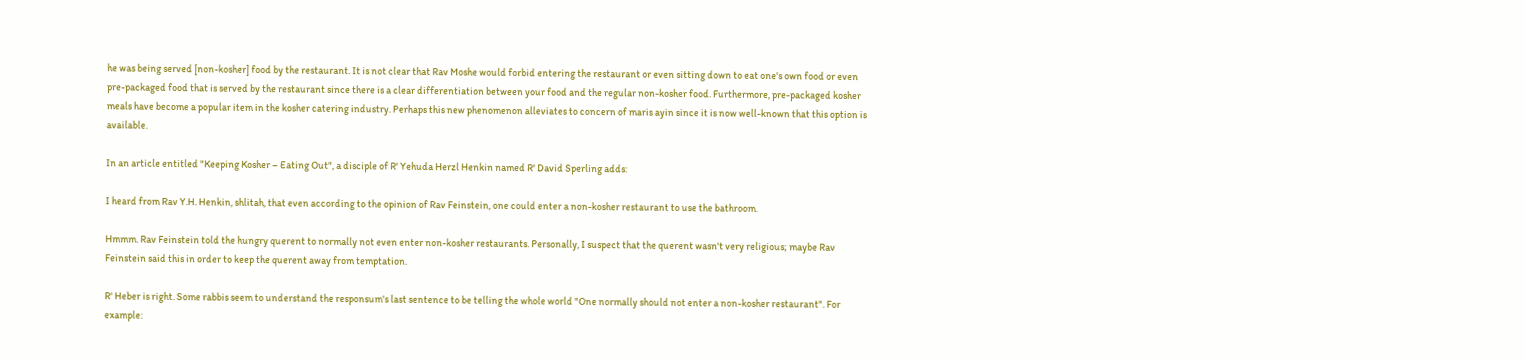he was being served [non-kosher] food by the restaurant. It is not clear that Rav Moshe would forbid entering the restaurant or even sitting down to eat one's own food or even pre-packaged food that is served by the restaurant since there is a clear differentiation between your food and the regular non-kosher food. Furthermore, pre-packaged kosher meals have become a popular item in the kosher catering industry. Perhaps this new phenomenon alleviates to concern of maris ayin since it is now well-known that this option is available.

In an article entitled "Keeping Kosher – Eating Out", a disciple of R' Yehuda Herzl Henkin named R' David Sperling adds:

I heard from Rav Y.H. Henkin, shlitah, that even according to the opinion of Rav Feinstein, one could enter a non-kosher restaurant to use the bathroom.

Hmmm. Rav Feinstein told the hungry querent to normally not even enter non-kosher restaurants. Personally, I suspect that the querent wasn't very religious; maybe Rav Feinstein said this in order to keep the querent away from temptation.

R' Heber is right. Some rabbis seem to understand the responsum's last sentence to be telling the whole world "One normally should not enter a non-kosher restaurant". For example: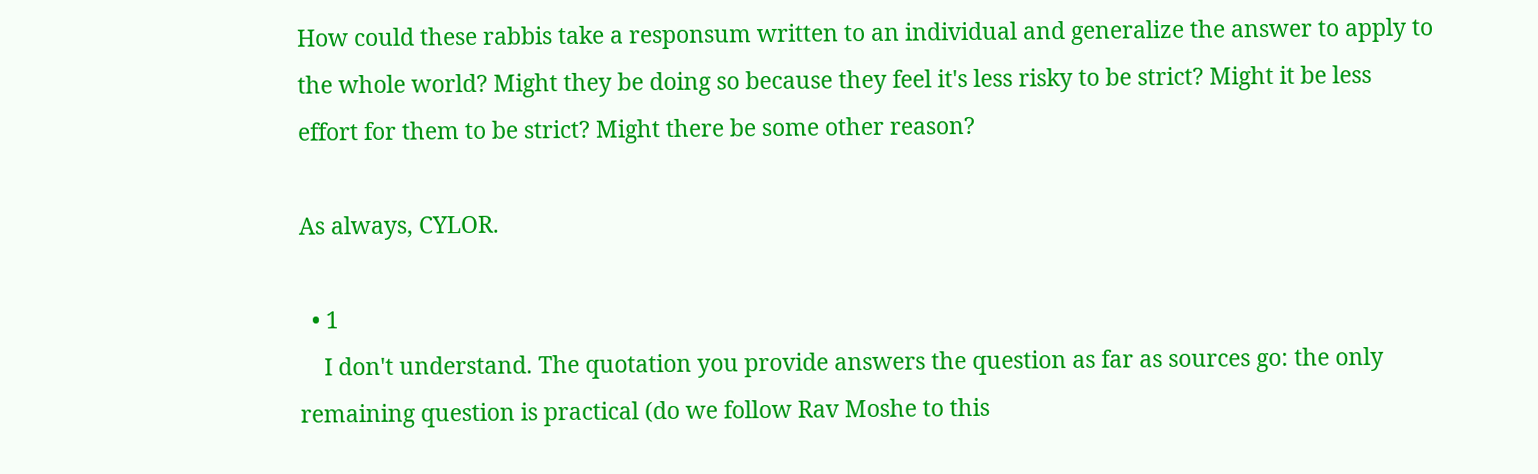How could these rabbis take a responsum written to an individual and generalize the answer to apply to the whole world? Might they be doing so because they feel it's less risky to be strict? Might it be less effort for them to be strict? Might there be some other reason?

As always, CYLOR.

  • 1
    I don't understand. The quotation you provide answers the question as far as sources go: the only remaining question is practical (do we follow Rav Moshe to this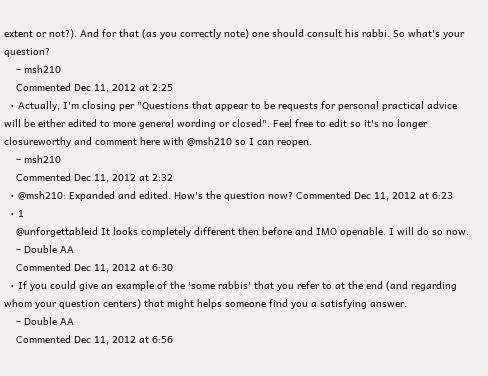extent or not?). And for that (as you correctly note) one should consult his rabbi. So what's your question?
    – msh210
    Commented Dec 11, 2012 at 2:25
  • Actually, I'm closing per "Questions that appear to be requests for personal practical advice will be either edited to more general wording or closed". Feel free to edit so it's no longer closureworthy and comment here with @msh210 so I can reopen.
    – msh210
    Commented Dec 11, 2012 at 2:32
  • @msh210: Expanded and edited. How's the question now? Commented Dec 11, 2012 at 6:23
  • 1
    @unforgettableid It looks completely different then before and IMO openable. I will do so now.
    – Double AA
    Commented Dec 11, 2012 at 6:30
  • If you could give an example of the 'some rabbis' that you refer to at the end (and regarding whom your question centers) that might helps someone find you a satisfying answer.
    – Double AA
    Commented Dec 11, 2012 at 6:56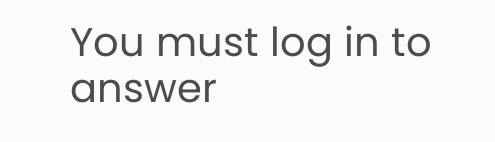You must log in to answer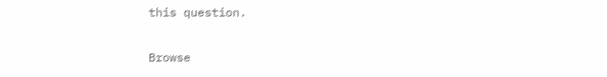this question.

Browse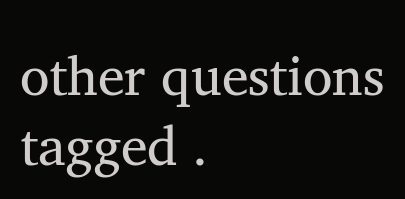other questions tagged .